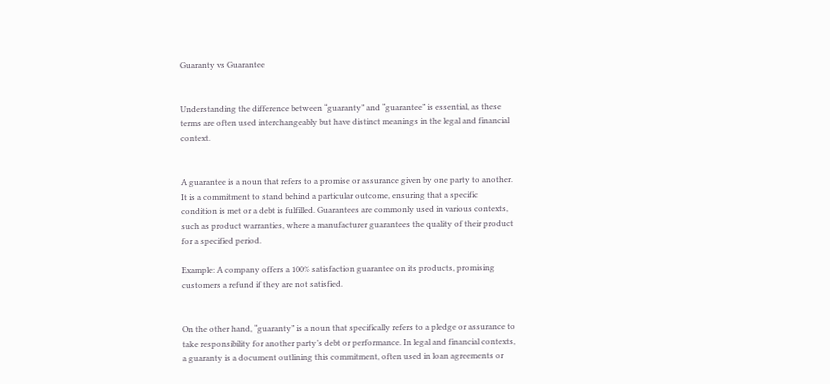Guaranty vs Guarantee


Understanding the difference between “guaranty” and “guarantee” is essential, as these terms are often used interchangeably but have distinct meanings in the legal and financial context.


A guarantee is a noun that refers to a promise or assurance given by one party to another. It is a commitment to stand behind a particular outcome, ensuring that a specific condition is met or a debt is fulfilled. Guarantees are commonly used in various contexts, such as product warranties, where a manufacturer guarantees the quality of their product for a specified period.

Example: A company offers a 100% satisfaction guarantee on its products, promising customers a refund if they are not satisfied.


On the other hand, “guaranty” is a noun that specifically refers to a pledge or assurance to take responsibility for another party’s debt or performance. In legal and financial contexts, a guaranty is a document outlining this commitment, often used in loan agreements or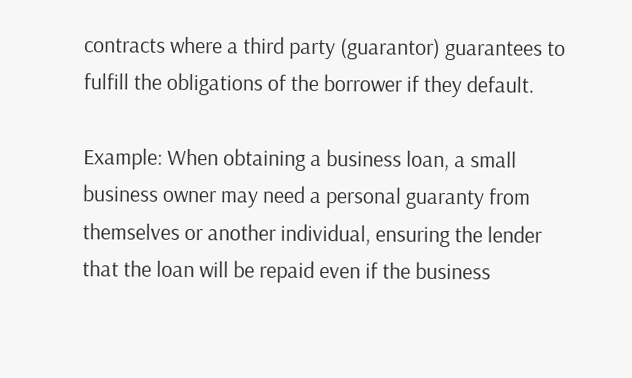contracts where a third party (guarantor) guarantees to fulfill the obligations of the borrower if they default.

Example: When obtaining a business loan, a small business owner may need a personal guaranty from themselves or another individual, ensuring the lender that the loan will be repaid even if the business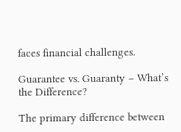faces financial challenges.

Guarantee vs. Guaranty – What’s the Difference?

The primary difference between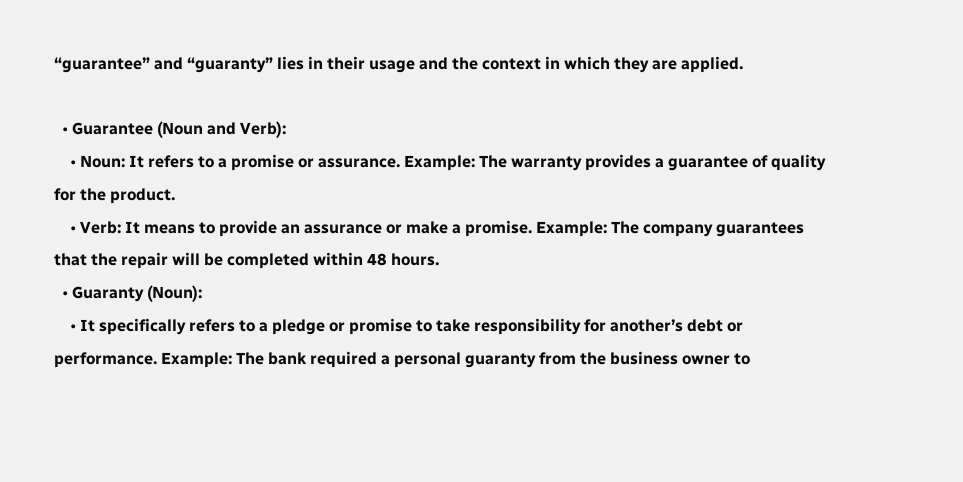“guarantee” and “guaranty” lies in their usage and the context in which they are applied.

  • Guarantee (Noun and Verb):
    • Noun: It refers to a promise or assurance. Example: The warranty provides a guarantee of quality for the product.
    • Verb: It means to provide an assurance or make a promise. Example: The company guarantees that the repair will be completed within 48 hours.
  • Guaranty (Noun):
    • It specifically refers to a pledge or promise to take responsibility for another’s debt or performance. Example: The bank required a personal guaranty from the business owner to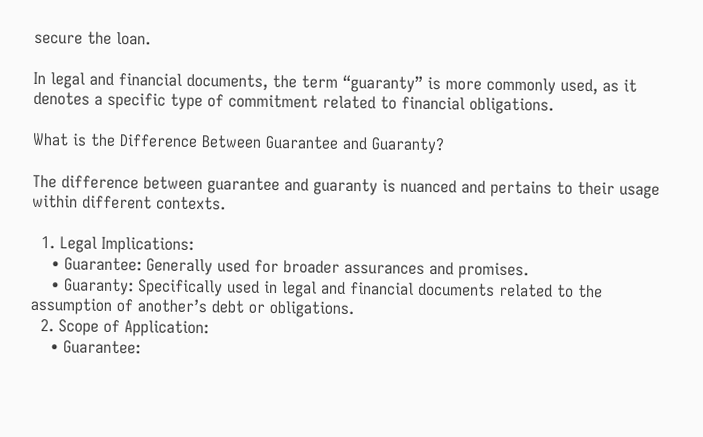secure the loan.

In legal and financial documents, the term “guaranty” is more commonly used, as it denotes a specific type of commitment related to financial obligations.

What is the Difference Between Guarantee and Guaranty?

The difference between guarantee and guaranty is nuanced and pertains to their usage within different contexts.

  1. Legal Implications:
    • Guarantee: Generally used for broader assurances and promises.
    • Guaranty: Specifically used in legal and financial documents related to the assumption of another’s debt or obligations.
  2. Scope of Application:
    • Guarantee: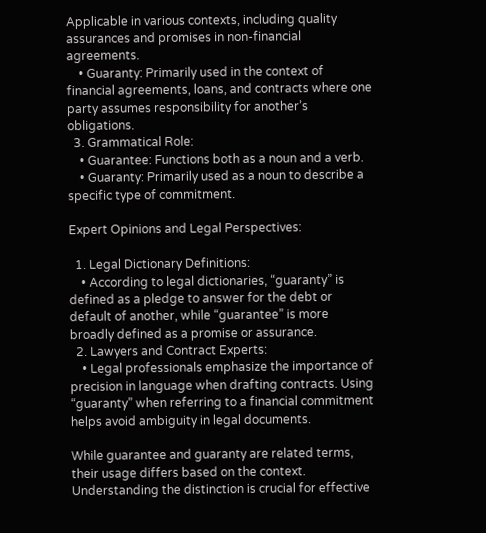Applicable in various contexts, including quality assurances and promises in non-financial agreements.
    • Guaranty: Primarily used in the context of financial agreements, loans, and contracts where one party assumes responsibility for another’s obligations.
  3. Grammatical Role:
    • Guarantee: Functions both as a noun and a verb.
    • Guaranty: Primarily used as a noun to describe a specific type of commitment.

Expert Opinions and Legal Perspectives:

  1. Legal Dictionary Definitions:
    • According to legal dictionaries, “guaranty” is defined as a pledge to answer for the debt or default of another, while “guarantee” is more broadly defined as a promise or assurance.
  2. Lawyers and Contract Experts:
    • Legal professionals emphasize the importance of precision in language when drafting contracts. Using “guaranty” when referring to a financial commitment helps avoid ambiguity in legal documents.

While guarantee and guaranty are related terms, their usage differs based on the context. Understanding the distinction is crucial for effective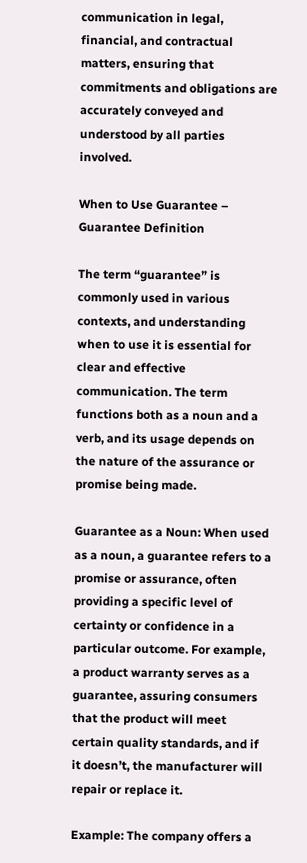communication in legal, financial, and contractual matters, ensuring that commitments and obligations are accurately conveyed and understood by all parties involved.

When to Use Guarantee – Guarantee Definition

The term “guarantee” is commonly used in various contexts, and understanding when to use it is essential for clear and effective communication. The term functions both as a noun and a verb, and its usage depends on the nature of the assurance or promise being made.

Guarantee as a Noun: When used as a noun, a guarantee refers to a promise or assurance, often providing a specific level of certainty or confidence in a particular outcome. For example, a product warranty serves as a guarantee, assuring consumers that the product will meet certain quality standards, and if it doesn’t, the manufacturer will repair or replace it.

Example: The company offers a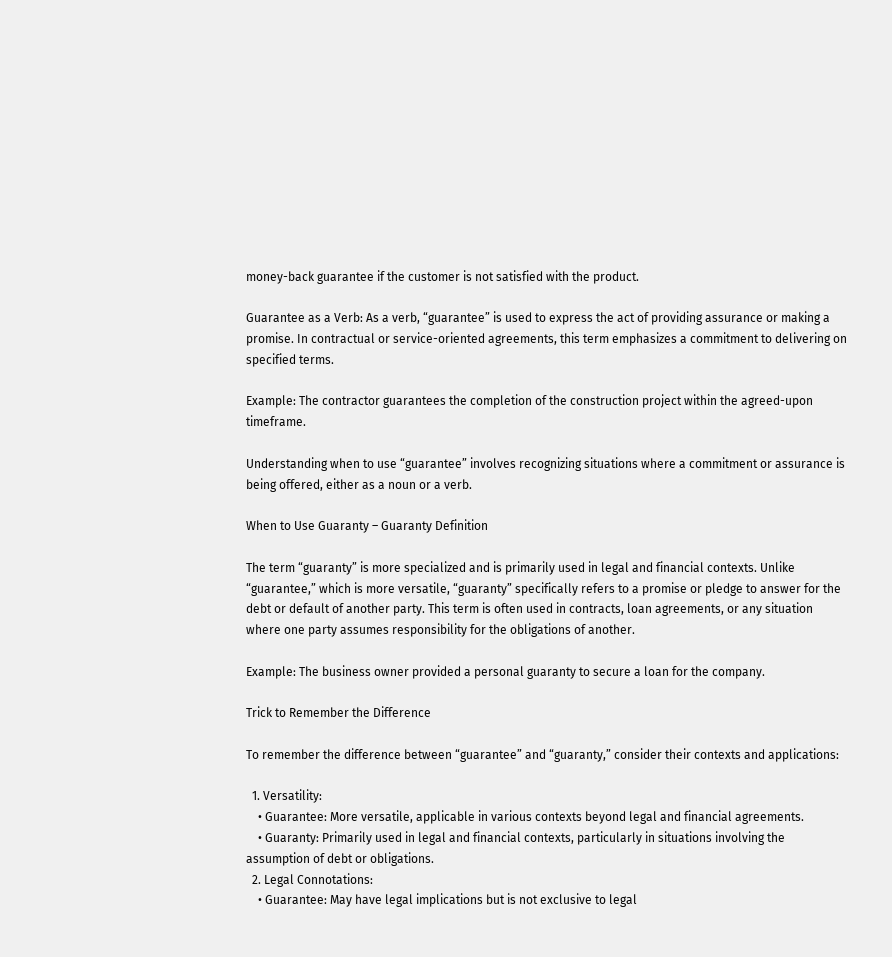money-back guarantee if the customer is not satisfied with the product.

Guarantee as a Verb: As a verb, “guarantee” is used to express the act of providing assurance or making a promise. In contractual or service-oriented agreements, this term emphasizes a commitment to delivering on specified terms.

Example: The contractor guarantees the completion of the construction project within the agreed-upon timeframe.

Understanding when to use “guarantee” involves recognizing situations where a commitment or assurance is being offered, either as a noun or a verb.

When to Use Guaranty – Guaranty Definition

The term “guaranty” is more specialized and is primarily used in legal and financial contexts. Unlike “guarantee,” which is more versatile, “guaranty” specifically refers to a promise or pledge to answer for the debt or default of another party. This term is often used in contracts, loan agreements, or any situation where one party assumes responsibility for the obligations of another.

Example: The business owner provided a personal guaranty to secure a loan for the company.

Trick to Remember the Difference

To remember the difference between “guarantee” and “guaranty,” consider their contexts and applications:

  1. Versatility:
    • Guarantee: More versatile, applicable in various contexts beyond legal and financial agreements.
    • Guaranty: Primarily used in legal and financial contexts, particularly in situations involving the assumption of debt or obligations.
  2. Legal Connotations:
    • Guarantee: May have legal implications but is not exclusive to legal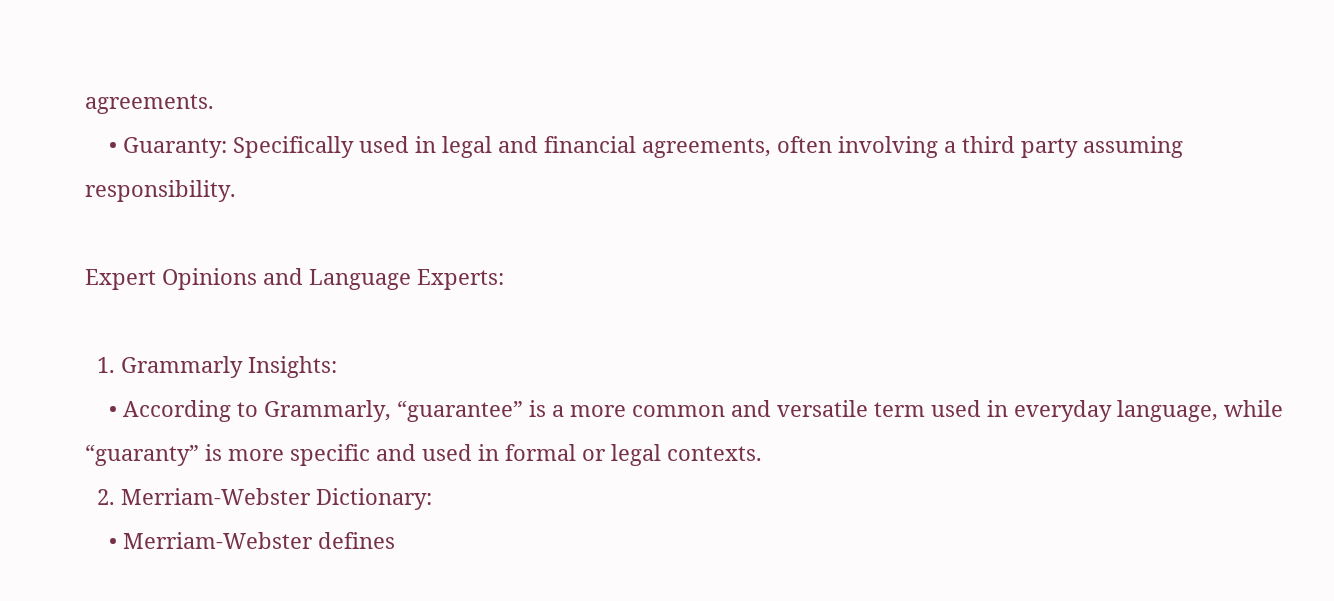agreements.
    • Guaranty: Specifically used in legal and financial agreements, often involving a third party assuming responsibility.

Expert Opinions and Language Experts:

  1. Grammarly Insights:
    • According to Grammarly, “guarantee” is a more common and versatile term used in everyday language, while “guaranty” is more specific and used in formal or legal contexts.
  2. Merriam-Webster Dictionary:
    • Merriam-Webster defines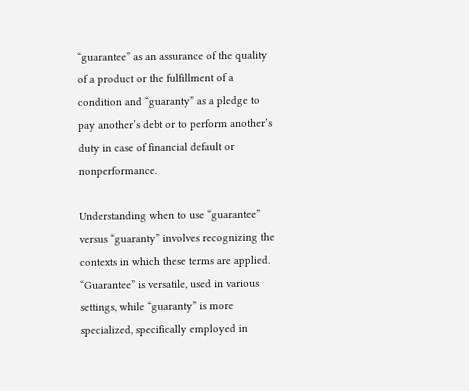“guarantee” as an assurance of the quality of a product or the fulfillment of a condition and “guaranty” as a pledge to pay another’s debt or to perform another’s duty in case of financial default or nonperformance.

Understanding when to use “guarantee” versus “guaranty” involves recognizing the contexts in which these terms are applied. “Guarantee” is versatile, used in various settings, while “guaranty” is more specialized, specifically employed in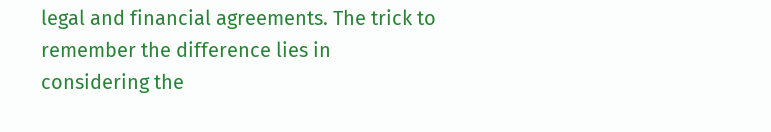legal and financial agreements. The trick to remember the difference lies in considering the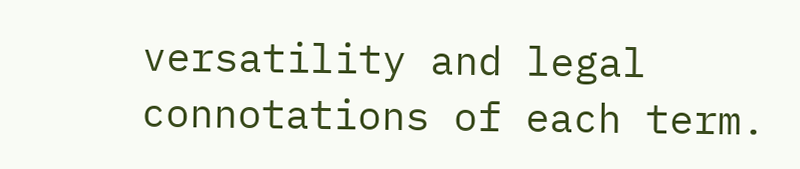versatility and legal connotations of each term.